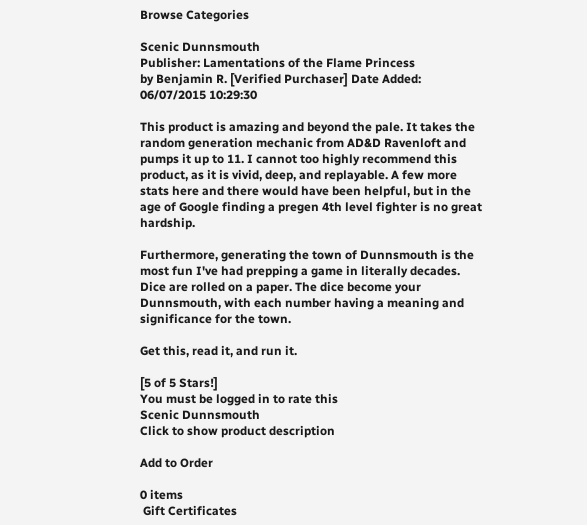Browse Categories

Scenic Dunnsmouth
Publisher: Lamentations of the Flame Princess
by Benjamin R. [Verified Purchaser] Date Added: 06/07/2015 10:29:30

This product is amazing and beyond the pale. It takes the random generation mechanic from AD&D Ravenloft and pumps it up to 11. I cannot too highly recommend this product, as it is vivid, deep, and replayable. A few more stats here and there would have been helpful, but in the age of Google finding a pregen 4th level fighter is no great hardship.

Furthermore, generating the town of Dunnsmouth is the most fun I've had prepping a game in literally decades. Dice are rolled on a paper. The dice become your Dunnsmouth, with each number having a meaning and significance for the town.

Get this, read it, and run it.

[5 of 5 Stars!]
You must be logged in to rate this
Scenic Dunnsmouth
Click to show product description

Add to Order

0 items
 Gift Certificates